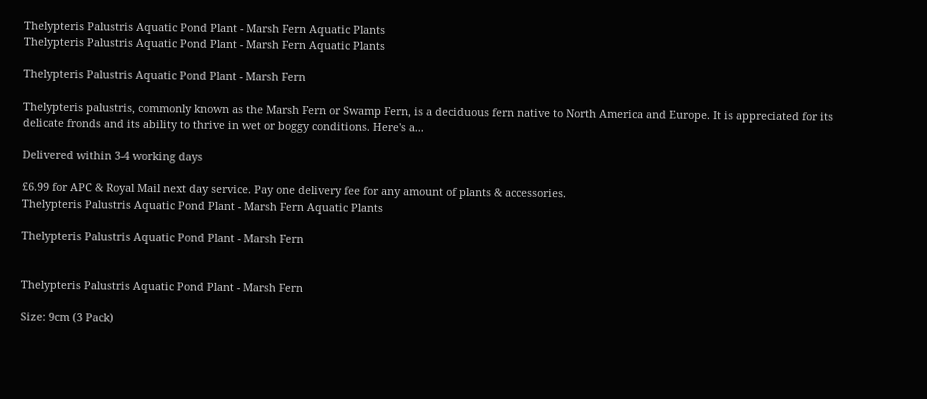Thelypteris Palustris Aquatic Pond Plant - Marsh Fern Aquatic Plants
Thelypteris Palustris Aquatic Pond Plant - Marsh Fern Aquatic Plants

Thelypteris Palustris Aquatic Pond Plant - Marsh Fern

Thelypteris palustris, commonly known as the Marsh Fern or Swamp Fern, is a deciduous fern native to North America and Europe. It is appreciated for its delicate fronds and its ability to thrive in wet or boggy conditions. Here's a...

Delivered within 3-4 working days

£6.99 for APC & Royal Mail next day service. Pay one delivery fee for any amount of plants & accessories.
Thelypteris Palustris Aquatic Pond Plant - Marsh Fern Aquatic Plants

Thelypteris Palustris Aquatic Pond Plant - Marsh Fern


Thelypteris Palustris Aquatic Pond Plant - Marsh Fern

Size: 9cm (3 Pack)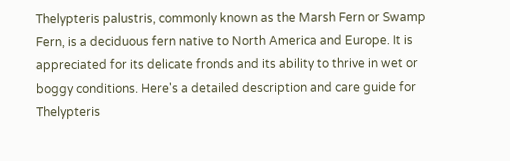Thelypteris palustris, commonly known as the Marsh Fern or Swamp Fern, is a deciduous fern native to North America and Europe. It is appreciated for its delicate fronds and its ability to thrive in wet or boggy conditions. Here's a detailed description and care guide for Thelypteris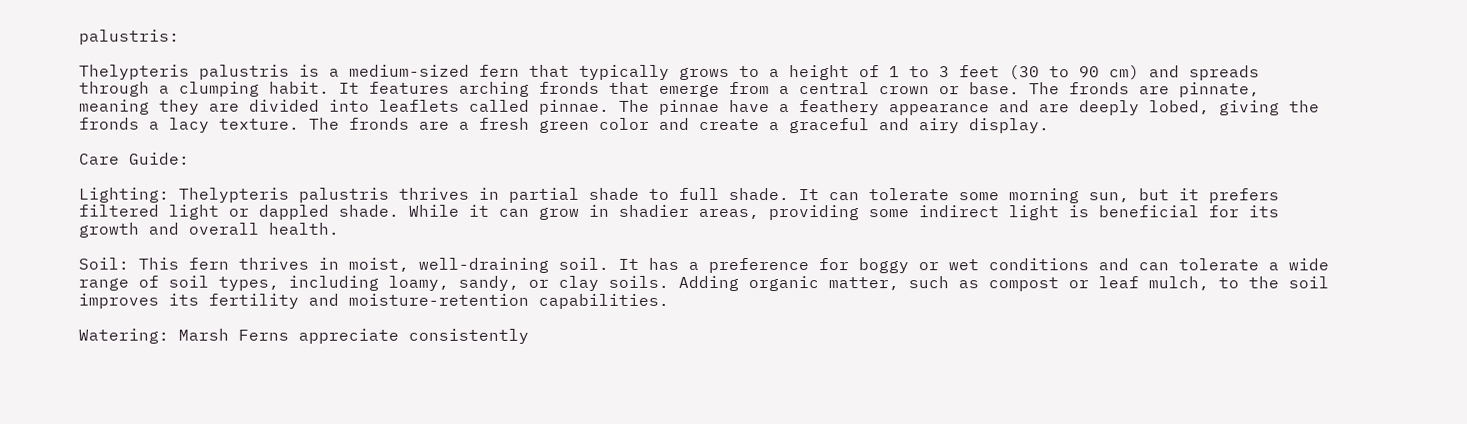palustris:

Thelypteris palustris is a medium-sized fern that typically grows to a height of 1 to 3 feet (30 to 90 cm) and spreads through a clumping habit. It features arching fronds that emerge from a central crown or base. The fronds are pinnate, meaning they are divided into leaflets called pinnae. The pinnae have a feathery appearance and are deeply lobed, giving the fronds a lacy texture. The fronds are a fresh green color and create a graceful and airy display.

Care Guide:

Lighting: Thelypteris palustris thrives in partial shade to full shade. It can tolerate some morning sun, but it prefers filtered light or dappled shade. While it can grow in shadier areas, providing some indirect light is beneficial for its growth and overall health.

Soil: This fern thrives in moist, well-draining soil. It has a preference for boggy or wet conditions and can tolerate a wide range of soil types, including loamy, sandy, or clay soils. Adding organic matter, such as compost or leaf mulch, to the soil improves its fertility and moisture-retention capabilities.

Watering: Marsh Ferns appreciate consistently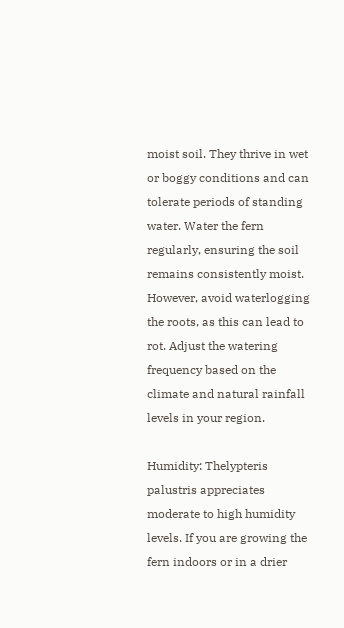moist soil. They thrive in wet or boggy conditions and can tolerate periods of standing water. Water the fern regularly, ensuring the soil remains consistently moist. However, avoid waterlogging the roots, as this can lead to rot. Adjust the watering frequency based on the climate and natural rainfall levels in your region.

Humidity: Thelypteris palustris appreciates moderate to high humidity levels. If you are growing the fern indoors or in a drier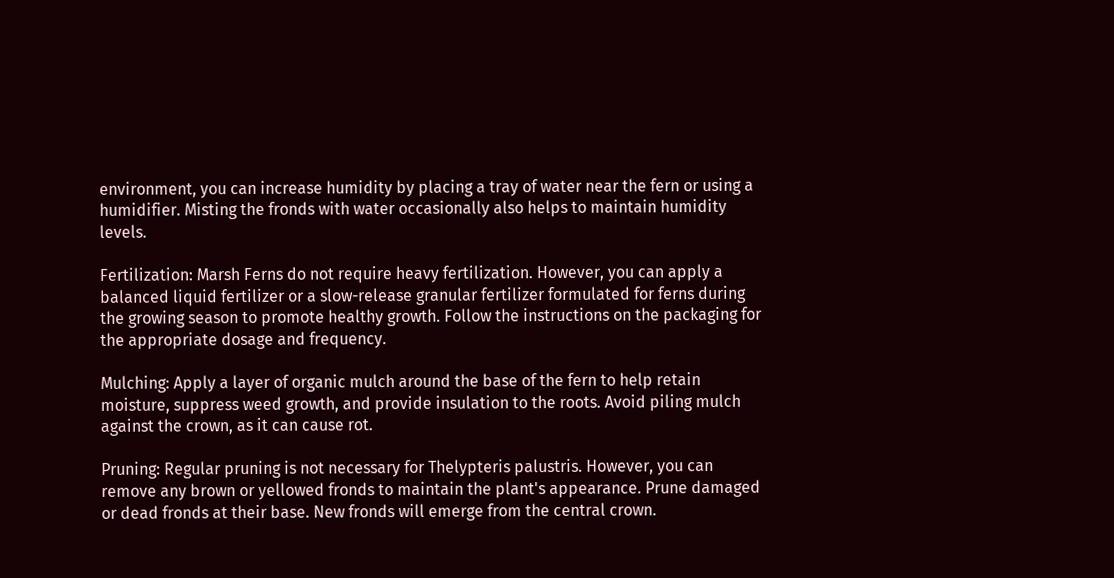environment, you can increase humidity by placing a tray of water near the fern or using a humidifier. Misting the fronds with water occasionally also helps to maintain humidity levels.

Fertilization: Marsh Ferns do not require heavy fertilization. However, you can apply a balanced liquid fertilizer or a slow-release granular fertilizer formulated for ferns during the growing season to promote healthy growth. Follow the instructions on the packaging for the appropriate dosage and frequency.

Mulching: Apply a layer of organic mulch around the base of the fern to help retain moisture, suppress weed growth, and provide insulation to the roots. Avoid piling mulch against the crown, as it can cause rot.

Pruning: Regular pruning is not necessary for Thelypteris palustris. However, you can remove any brown or yellowed fronds to maintain the plant's appearance. Prune damaged or dead fronds at their base. New fronds will emerge from the central crown.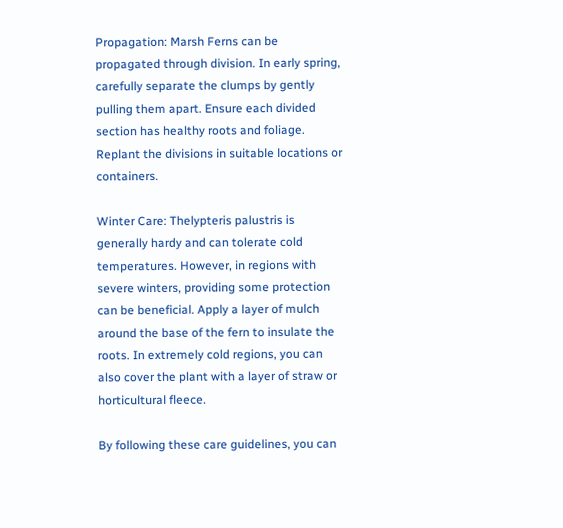Propagation: Marsh Ferns can be propagated through division. In early spring, carefully separate the clumps by gently pulling them apart. Ensure each divided section has healthy roots and foliage. Replant the divisions in suitable locations or containers.

Winter Care: Thelypteris palustris is generally hardy and can tolerate cold temperatures. However, in regions with severe winters, providing some protection can be beneficial. Apply a layer of mulch around the base of the fern to insulate the roots. In extremely cold regions, you can also cover the plant with a layer of straw or horticultural fleece.

By following these care guidelines, you can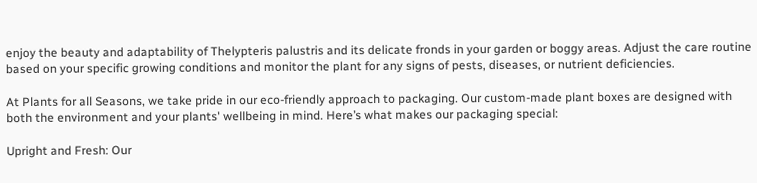enjoy the beauty and adaptability of Thelypteris palustris and its delicate fronds in your garden or boggy areas. Adjust the care routine based on your specific growing conditions and monitor the plant for any signs of pests, diseases, or nutrient deficiencies.

At Plants for all Seasons, we take pride in our eco-friendly approach to packaging. Our custom-made plant boxes are designed with both the environment and your plants' wellbeing in mind. Here’s what makes our packaging special:

Upright and Fresh: Our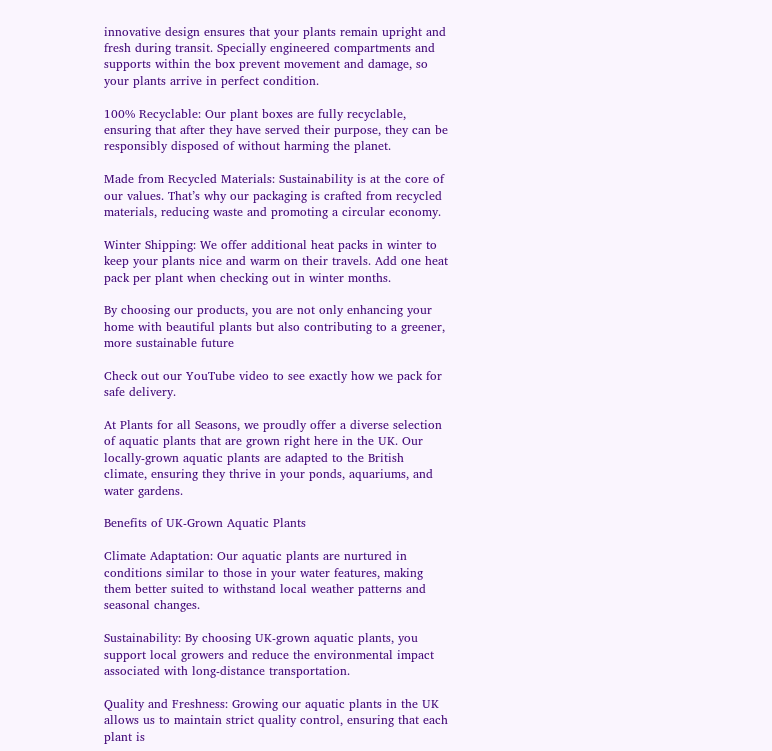innovative design ensures that your plants remain upright and fresh during transit. Specially engineered compartments and supports within the box prevent movement and damage, so your plants arrive in perfect condition.

100% Recyclable: Our plant boxes are fully recyclable, ensuring that after they have served their purpose, they can be responsibly disposed of without harming the planet.

Made from Recycled Materials: Sustainability is at the core of our values. That’s why our packaging is crafted from recycled materials, reducing waste and promoting a circular economy.

Winter Shipping: We offer additional heat packs in winter to keep your plants nice and warm on their travels. Add one heat pack per plant when checking out in winter months.

By choosing our products, you are not only enhancing your home with beautiful plants but also contributing to a greener, more sustainable future

Check out our YouTube video to see exactly how we pack for safe delivery.

At Plants for all Seasons, we proudly offer a diverse selection of aquatic plants that are grown right here in the UK. Our locally-grown aquatic plants are adapted to the British climate, ensuring they thrive in your ponds, aquariums, and water gardens.

Benefits of UK-Grown Aquatic Plants

Climate Adaptation: Our aquatic plants are nurtured in conditions similar to those in your water features, making them better suited to withstand local weather patterns and seasonal changes.

Sustainability: By choosing UK-grown aquatic plants, you support local growers and reduce the environmental impact associated with long-distance transportation.

Quality and Freshness: Growing our aquatic plants in the UK allows us to maintain strict quality control, ensuring that each plant is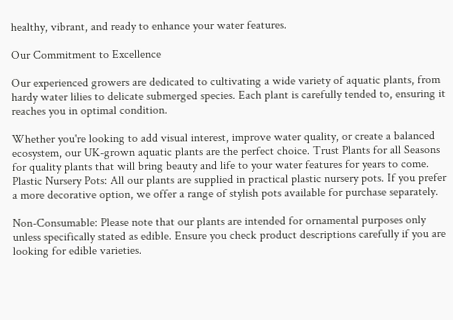healthy, vibrant, and ready to enhance your water features.

Our Commitment to Excellence

Our experienced growers are dedicated to cultivating a wide variety of aquatic plants, from hardy water lilies to delicate submerged species. Each plant is carefully tended to, ensuring it reaches you in optimal condition.

Whether you're looking to add visual interest, improve water quality, or create a balanced ecosystem, our UK-grown aquatic plants are the perfect choice. Trust Plants for all Seasons for quality plants that will bring beauty and life to your water features for years to come.
Plastic Nursery Pots: All our plants are supplied in practical plastic nursery pots. If you prefer a more decorative option, we offer a range of stylish pots available for purchase separately.

Non-Consumable: Please note that our plants are intended for ornamental purposes only unless specifically stated as edible. Ensure you check product descriptions carefully if you are looking for edible varieties.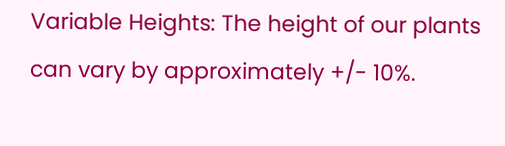Variable Heights: The height of our plants can vary by approximately +/- 10%.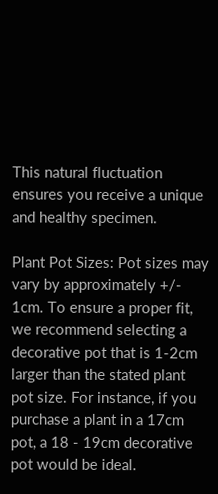This natural fluctuation ensures you receive a unique and healthy specimen.

Plant Pot Sizes: Pot sizes may vary by approximately +/- 1cm. To ensure a proper fit, we recommend selecting a decorative pot that is 1-2cm larger than the stated plant pot size. For instance, if you purchase a plant in a 17cm pot, a 18 - 19cm decorative pot would be ideal.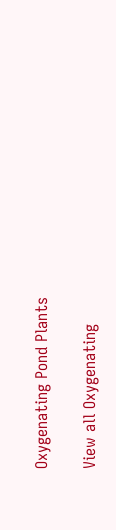Oxygenating Pond Plants

View all Oxygenating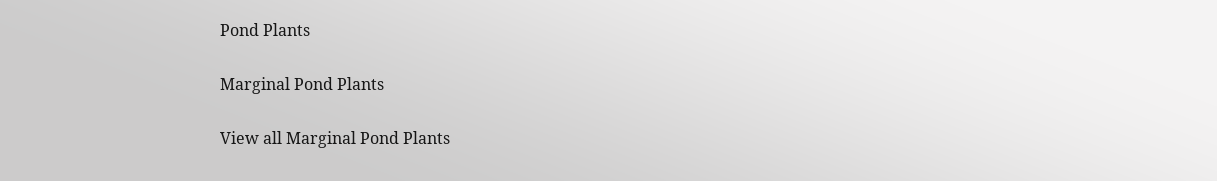Pond Plants

Marginal Pond Plants

View all Marginal Pond Plants